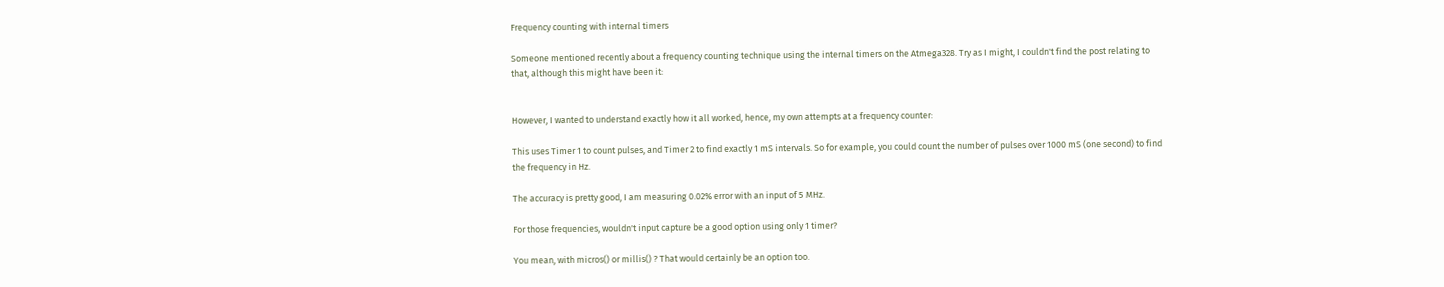Frequency counting with internal timers

Someone mentioned recently about a frequency counting technique using the internal timers on the Atmega328. Try as I might, I couldn't find the post relating to that, although this might have been it:


However, I wanted to understand exactly how it all worked, hence, my own attempts at a frequency counter:

This uses Timer 1 to count pulses, and Timer 2 to find exactly 1 mS intervals. So for example, you could count the number of pulses over 1000 mS (one second) to find the frequency in Hz.

The accuracy is pretty good, I am measuring 0.02% error with an input of 5 MHz.

For those frequencies, wouldn't input capture be a good option using only 1 timer?

You mean, with micros() or millis() ? That would certainly be an option too.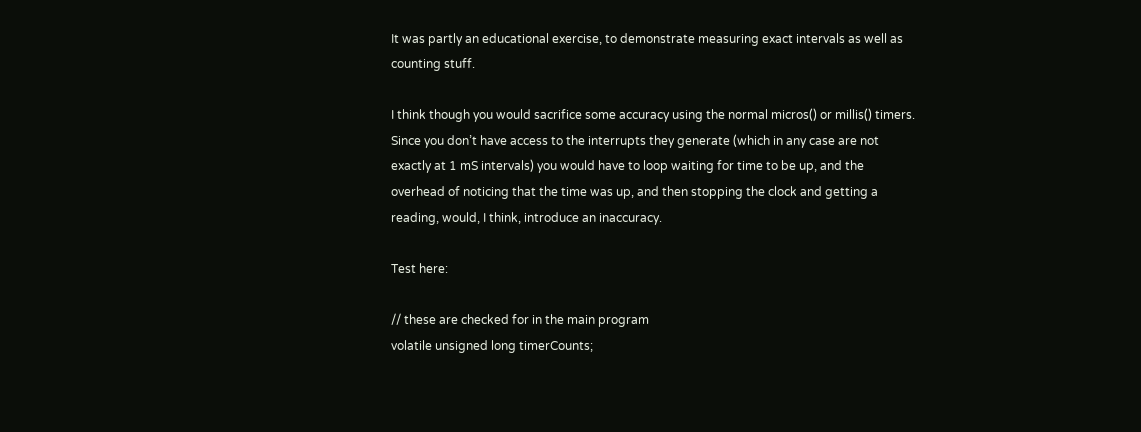It was partly an educational exercise, to demonstrate measuring exact intervals as well as counting stuff.

I think though you would sacrifice some accuracy using the normal micros() or millis() timers. Since you don’t have access to the interrupts they generate (which in any case are not exactly at 1 mS intervals) you would have to loop waiting for time to be up, and the overhead of noticing that the time was up, and then stopping the clock and getting a reading, would, I think, introduce an inaccuracy.

Test here:

// these are checked for in the main program
volatile unsigned long timerCounts;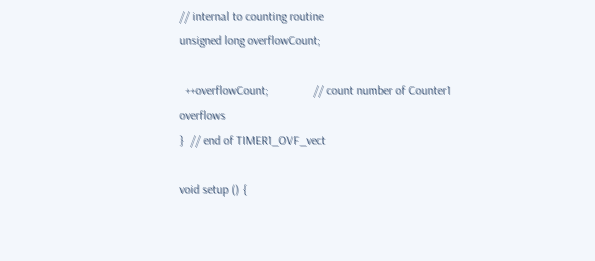// internal to counting routine
unsigned long overflowCount;

  ++overflowCount;               // count number of Counter1 overflows
}  // end of TIMER1_OVF_vect

void setup () {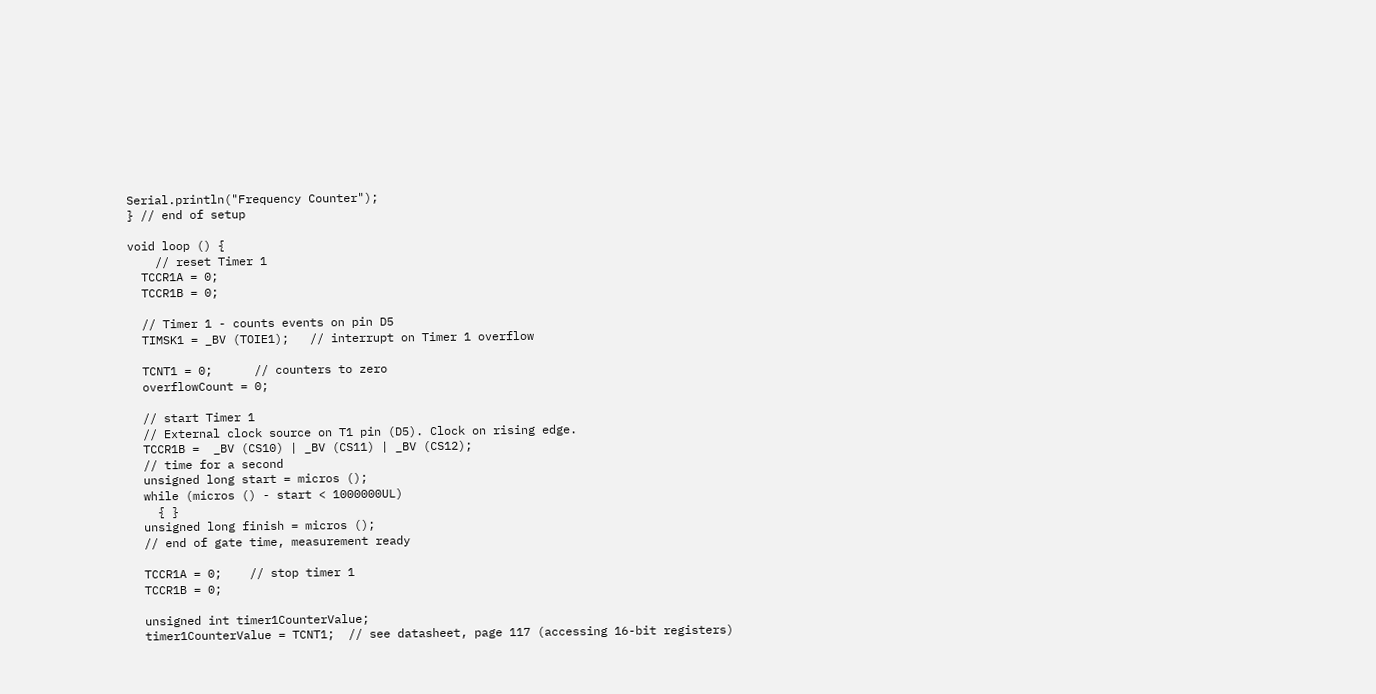Serial.println("Frequency Counter");
} // end of setup

void loop () {
    // reset Timer 1
  TCCR1A = 0;
  TCCR1B = 0;

  // Timer 1 - counts events on pin D5
  TIMSK1 = _BV (TOIE1);   // interrupt on Timer 1 overflow

  TCNT1 = 0;      // counters to zero
  overflowCount = 0;

  // start Timer 1
  // External clock source on T1 pin (D5). Clock on rising edge.
  TCCR1B =  _BV (CS10) | _BV (CS11) | _BV (CS12);
  // time for a second
  unsigned long start = micros ();
  while (micros () - start < 1000000UL)
    { }
  unsigned long finish = micros ();
  // end of gate time, measurement ready

  TCCR1A = 0;    // stop timer 1
  TCCR1B = 0;

  unsigned int timer1CounterValue;
  timer1CounterValue = TCNT1;  // see datasheet, page 117 (accessing 16-bit registers)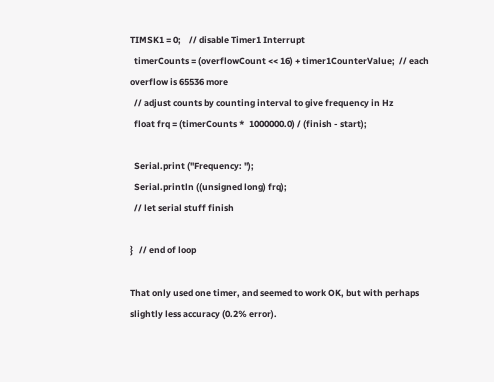TIMSK1 = 0;    // disable Timer1 Interrupt
  timerCounts = (overflowCount << 16) + timer1CounterValue;  // each overflow is 65536 more
  // adjust counts by counting interval to give frequency in Hz
  float frq = (timerCounts *  1000000.0) / (finish - start);

  Serial.print ("Frequency: ");
  Serial.println ((unsigned long) frq);
  // let serial stuff finish

}   // end of loop

That only used one timer, and seemed to work OK, but with perhaps slightly less accuracy (0.2% error).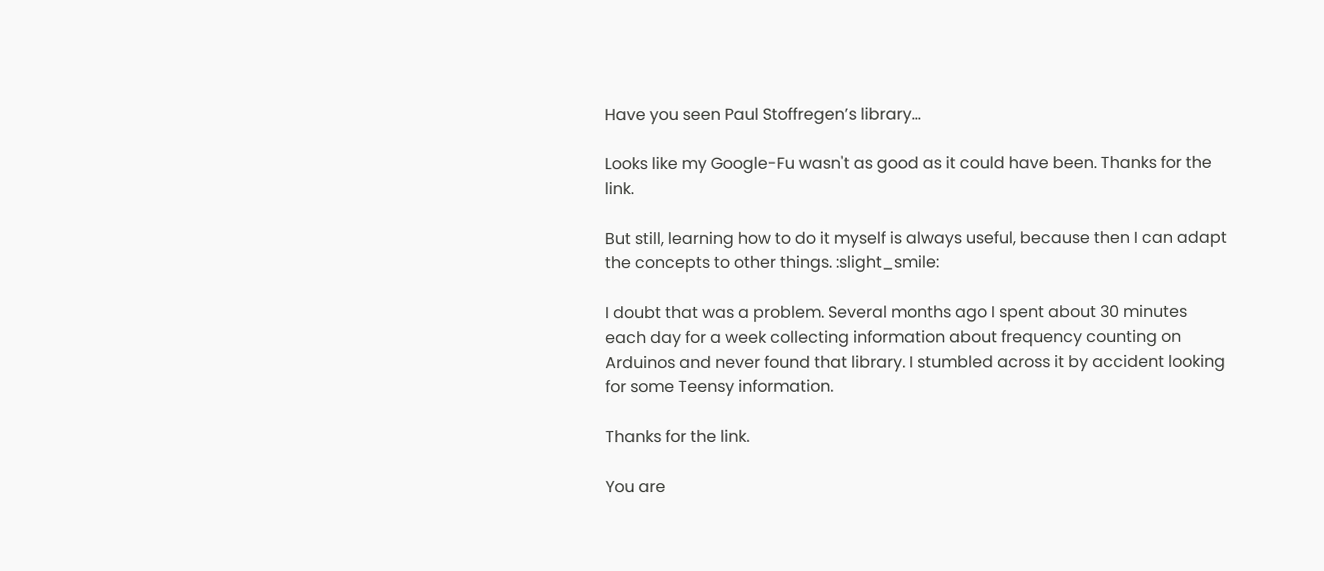Have you seen Paul Stoffregen’s library…

Looks like my Google-Fu wasn't as good as it could have been. Thanks for the link.

But still, learning how to do it myself is always useful, because then I can adapt the concepts to other things. :slight_smile:

I doubt that was a problem. Several months ago I spent about 30 minutes each day for a week collecting information about frequency counting on Arduinos and never found that library. I stumbled across it by accident looking for some Teensy information.

Thanks for the link.

You are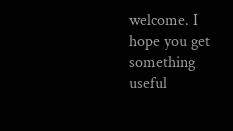welcome. I hope you get something useful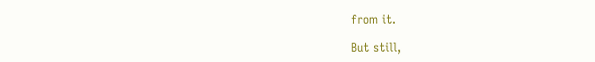from it.

But still,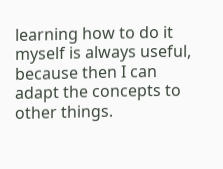learning how to do it myself is always useful, because then I can adapt the concepts to other things.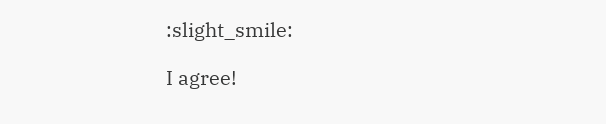:slight_smile:

I agree!